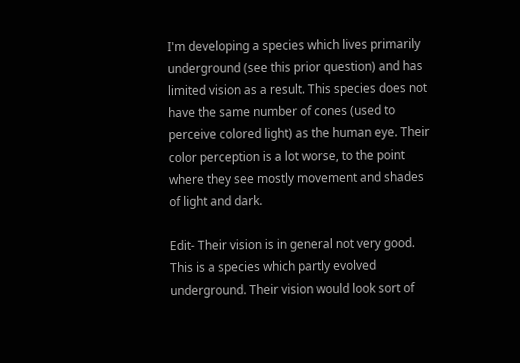I'm developing a species which lives primarily underground (see this prior question) and has limited vision as a result. This species does not have the same number of cones (used to perceive colored light) as the human eye. Their color perception is a lot worse, to the point where they see mostly movement and shades of light and dark.

Edit- Their vision is in general not very good. This is a species which partly evolved underground. Their vision would look sort of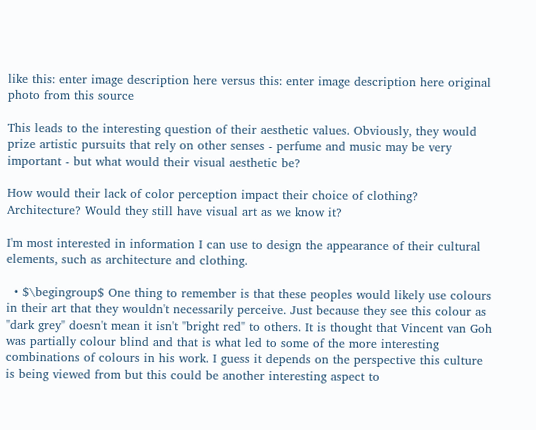like this: enter image description here versus this: enter image description here original photo from this source

This leads to the interesting question of their aesthetic values. Obviously, they would prize artistic pursuits that rely on other senses - perfume and music may be very important - but what would their visual aesthetic be?

How would their lack of color perception impact their choice of clothing? Architecture? Would they still have visual art as we know it?

I'm most interested in information I can use to design the appearance of their cultural elements, such as architecture and clothing.

  • $\begingroup$ One thing to remember is that these peoples would likely use colours in their art that they wouldn't necessarily perceive. Just because they see this colour as "dark grey" doesn't mean it isn't "bright red" to others. It is thought that Vincent van Goh was partially colour blind and that is what led to some of the more interesting combinations of colours in his work. I guess it depends on the perspective this culture is being viewed from but this could be another interesting aspect to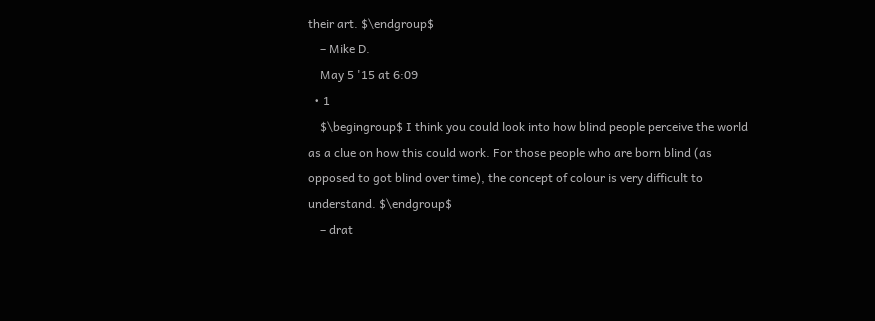their art. $\endgroup$
    – Mike D.
    May 5 '15 at 6:09
  • 1
    $\begingroup$ I think you could look into how blind people perceive the world as a clue on how this could work. For those people who are born blind (as opposed to got blind over time), the concept of colour is very difficult to understand. $\endgroup$
    – drat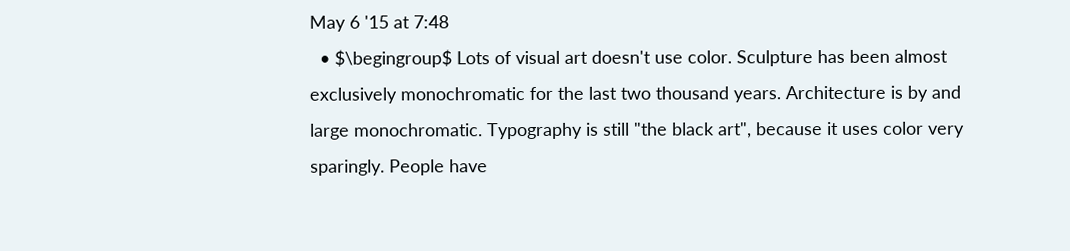May 6 '15 at 7:48
  • $\begingroup$ Lots of visual art doesn't use color. Sculpture has been almost exclusively monochromatic for the last two thousand years. Architecture is by and large monochromatic. Typography is still "the black art", because it uses color very sparingly. People have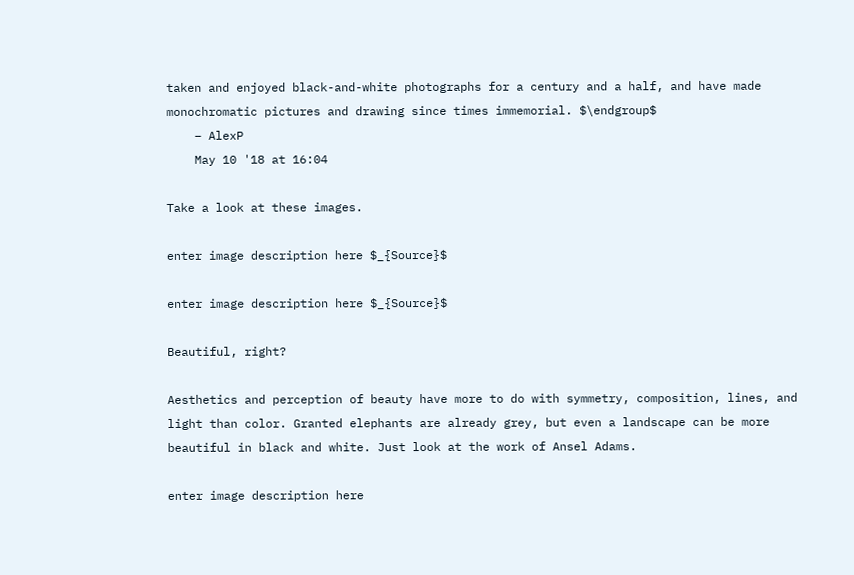taken and enjoyed black-and-white photographs for a century and a half, and have made monochromatic pictures and drawing since times immemorial. $\endgroup$
    – AlexP
    May 10 '18 at 16:04

Take a look at these images.

enter image description here $_{Source}$

enter image description here $_{Source}$

Beautiful, right?

Aesthetics and perception of beauty have more to do with symmetry, composition, lines, and light than color. Granted elephants are already grey, but even a landscape can be more beautiful in black and white. Just look at the work of Ansel Adams.

enter image description here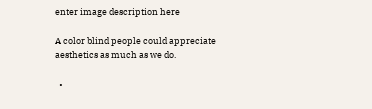enter image description here

A color blind people could appreciate aesthetics as much as we do.

  •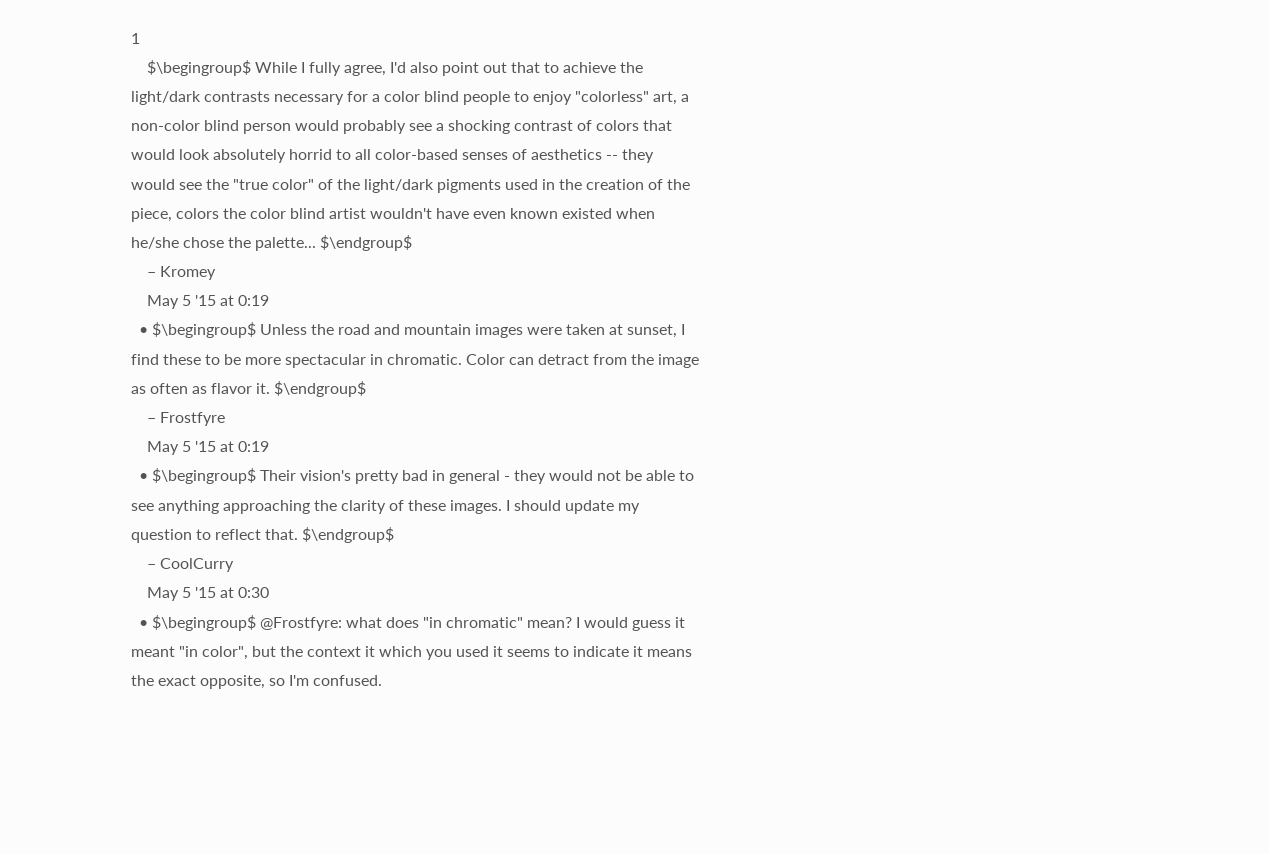1
    $\begingroup$ While I fully agree, I'd also point out that to achieve the light/dark contrasts necessary for a color blind people to enjoy "colorless" art, a non-color blind person would probably see a shocking contrast of colors that would look absolutely horrid to all color-based senses of aesthetics -- they would see the "true color" of the light/dark pigments used in the creation of the piece, colors the color blind artist wouldn't have even known existed when he/she chose the palette... $\endgroup$
    – Kromey
    May 5 '15 at 0:19
  • $\begingroup$ Unless the road and mountain images were taken at sunset, I find these to be more spectacular in chromatic. Color can detract from the image as often as flavor it. $\endgroup$
    – Frostfyre
    May 5 '15 at 0:19
  • $\begingroup$ Their vision's pretty bad in general - they would not be able to see anything approaching the clarity of these images. I should update my question to reflect that. $\endgroup$
    – CoolCurry
    May 5 '15 at 0:30
  • $\begingroup$ @Frostfyre: what does "in chromatic" mean? I would guess it meant "in color", but the context it which you used it seems to indicate it means the exact opposite, so I'm confused.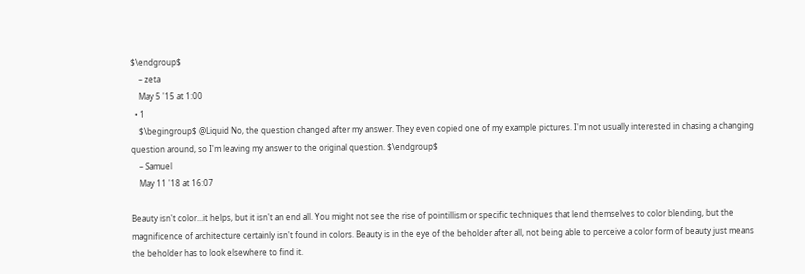$\endgroup$
    – zeta
    May 5 '15 at 1:00
  • 1
    $\begingroup$ @Liquid No, the question changed after my answer. They even copied one of my example pictures. I'm not usually interested in chasing a changing question around, so I'm leaving my answer to the original question. $\endgroup$
    – Samuel
    May 11 '18 at 16:07

Beauty isn't color...it helps, but it isn't an end all. You might not see the rise of pointillism or specific techniques that lend themselves to color blending, but the magnificence of architecture certainly isn't found in colors. Beauty is in the eye of the beholder after all, not being able to perceive a color form of beauty just means the beholder has to look elsewhere to find it.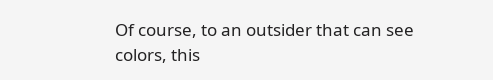Of course, to an outsider that can see colors, this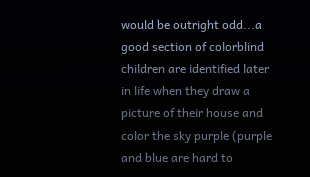would be outright odd...a good section of colorblind children are identified later in life when they draw a picture of their house and color the sky purple (purple and blue are hard to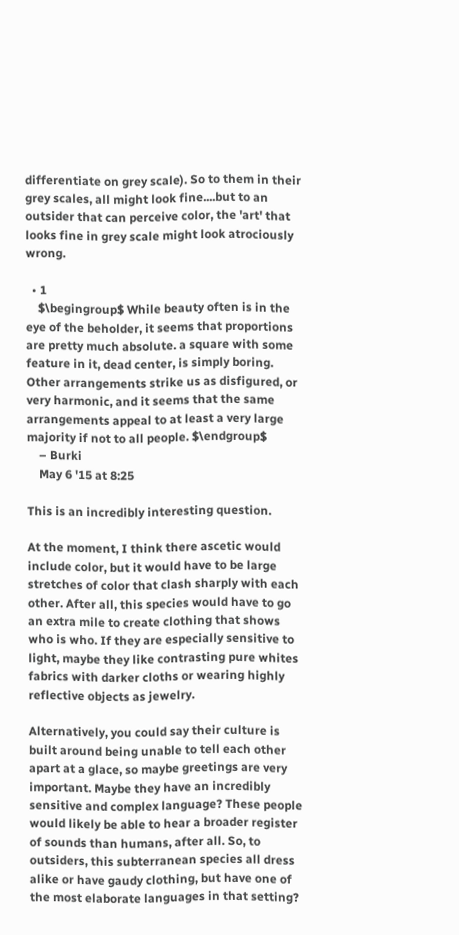differentiate on grey scale). So to them in their grey scales, all might look fine....but to an outsider that can perceive color, the 'art' that looks fine in grey scale might look atrociously wrong.

  • 1
    $\begingroup$ While beauty often is in the eye of the beholder, it seems that proportions are pretty much absolute. a square with some feature in it, dead center, is simply boring. Other arrangements strike us as disfigured, or very harmonic, and it seems that the same arrangements appeal to at least a very large majority if not to all people. $\endgroup$
    – Burki
    May 6 '15 at 8:25

This is an incredibly interesting question.

At the moment, I think there ascetic would include color, but it would have to be large stretches of color that clash sharply with each other. After all, this species would have to go an extra mile to create clothing that shows who is who. If they are especially sensitive to light, maybe they like contrasting pure whites fabrics with darker cloths or wearing highly reflective objects as jewelry.

Alternatively, you could say their culture is built around being unable to tell each other apart at a glace, so maybe greetings are very important. Maybe they have an incredibly sensitive and complex language? These people would likely be able to hear a broader register of sounds than humans, after all. So, to outsiders, this subterranean species all dress alike or have gaudy clothing, but have one of the most elaborate languages in that setting?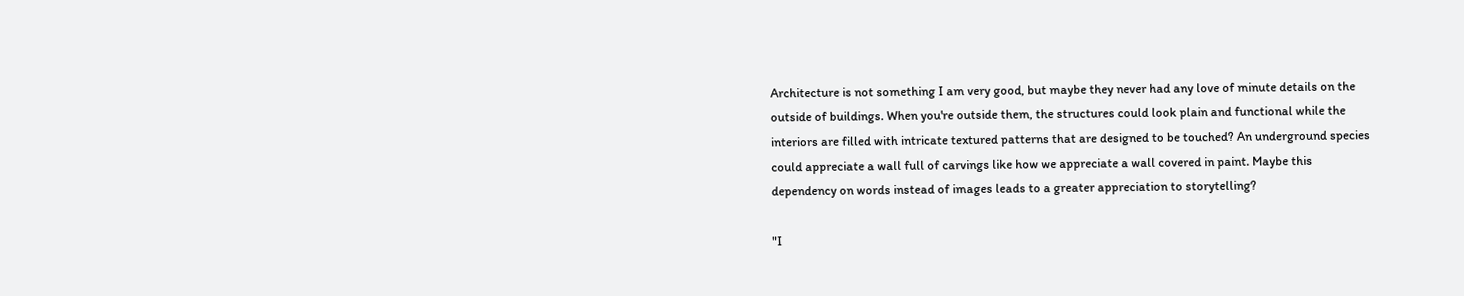Architecture is not something I am very good, but maybe they never had any love of minute details on the outside of buildings. When you're outside them, the structures could look plain and functional while the interiors are filled with intricate textured patterns that are designed to be touched? An underground species could appreciate a wall full of carvings like how we appreciate a wall covered in paint. Maybe this dependency on words instead of images leads to a greater appreciation to storytelling?

"I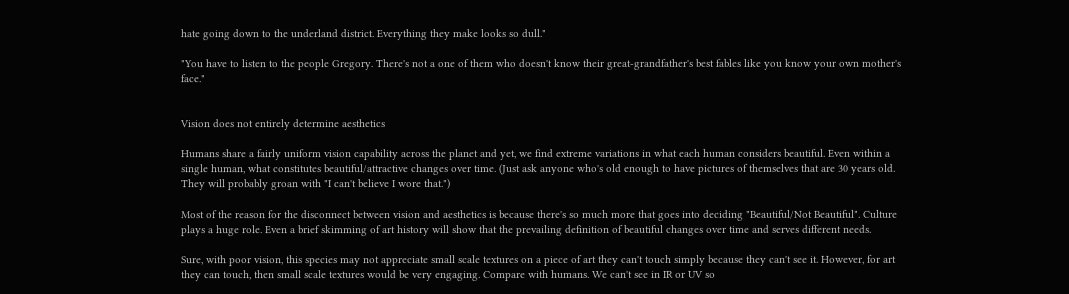hate going down to the underland district. Everything they make looks so dull."

"You have to listen to the people Gregory. There's not a one of them who doesn't know their great-grandfather's best fables like you know your own mother's face."


Vision does not entirely determine aesthetics

Humans share a fairly uniform vision capability across the planet and yet, we find extreme variations in what each human considers beautiful. Even within a single human, what constitutes beautiful/attractive changes over time. (Just ask anyone who's old enough to have pictures of themselves that are 30 years old. They will probably groan with "I can't believe I wore that.")

Most of the reason for the disconnect between vision and aesthetics is because there's so much more that goes into deciding "Beautiful/Not Beautiful". Culture plays a huge role. Even a brief skimming of art history will show that the prevailing definition of beautiful changes over time and serves different needs.

Sure, with poor vision, this species may not appreciate small scale textures on a piece of art they can't touch simply because they can't see it. However, for art they can touch, then small scale textures would be very engaging. Compare with humans. We can't see in IR or UV so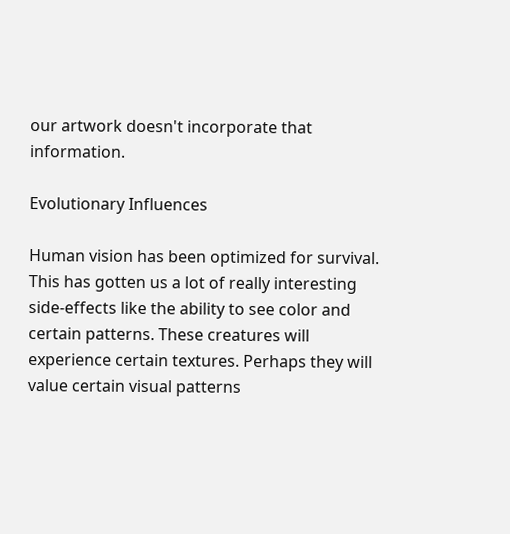our artwork doesn't incorporate that information.

Evolutionary Influences

Human vision has been optimized for survival. This has gotten us a lot of really interesting side-effects like the ability to see color and certain patterns. These creatures will experience certain textures. Perhaps they will value certain visual patterns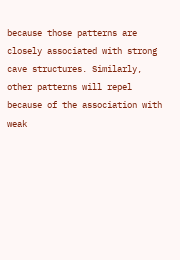because those patterns are closely associated with strong cave structures. Similarly, other patterns will repel because of the association with weak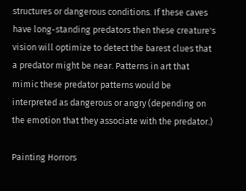structures or dangerous conditions. If these caves have long-standing predators then these creature's vision will optimize to detect the barest clues that a predator might be near. Patterns in art that mimic these predator patterns would be interpreted as dangerous or angry (depending on the emotion that they associate with the predator.)

Painting Horrors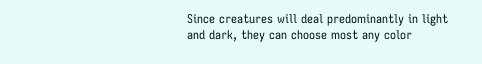Since creatures will deal predominantly in light and dark, they can choose most any color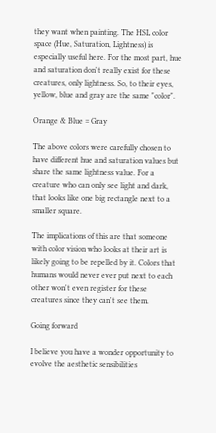they want when painting. The HSL color space (Hue, Saturation, Lightness) is especially useful here. For the most part, hue and saturation don't really exist for these creatures, only lightness. So, to their eyes, yellow, blue and gray are the same "color".

Orange & Blue = Gray

The above colors were carefully chosen to have different hue and saturation values but share the same lightness value. For a creature who can only see light and dark, that looks like one big rectangle next to a smaller square.

The implications of this are that someone with color vision who looks at their art is likely going to be repelled by it. Colors that humans would never ever put next to each other won't even register for these creatures since they can't see them.

Going forward

I believe you have a wonder opportunity to evolve the aesthetic sensibilities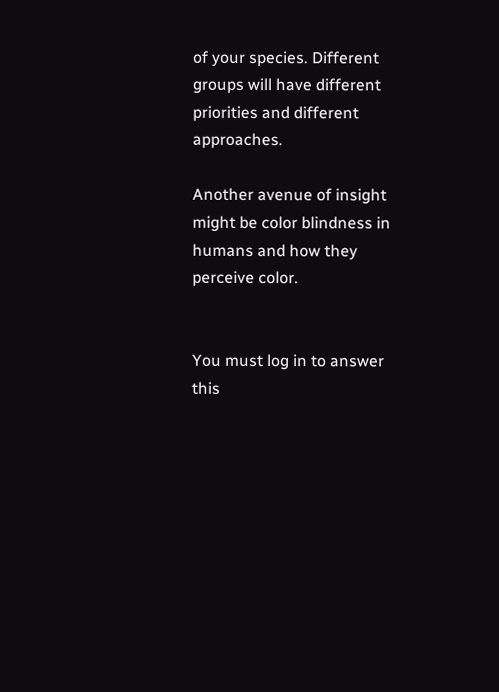of your species. Different groups will have different priorities and different approaches.

Another avenue of insight might be color blindness in humans and how they perceive color.


You must log in to answer this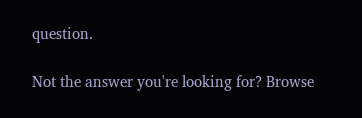question.

Not the answer you're looking for? Browse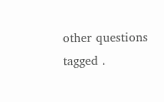other questions tagged .